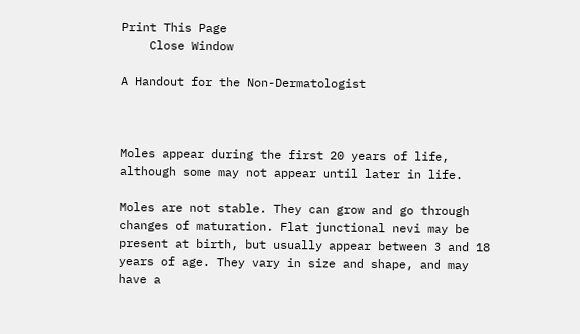Print This Page
    Close Window

A Handout for the Non-Dermatologist



Moles appear during the first 20 years of life, although some may not appear until later in life.

Moles are not stable. They can grow and go through changes of maturation. Flat junctional nevi may be present at birth, but usually appear between 3 and 18 years of age. They vary in size and shape, and may have a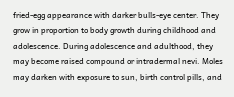fried-egg appearance with darker bulls-eye center. They grow in proportion to body growth during childhood and adolescence. During adolescence and adulthood, they may become raised compound or intradermal nevi. Moles may darken with exposure to sun, birth control pills, and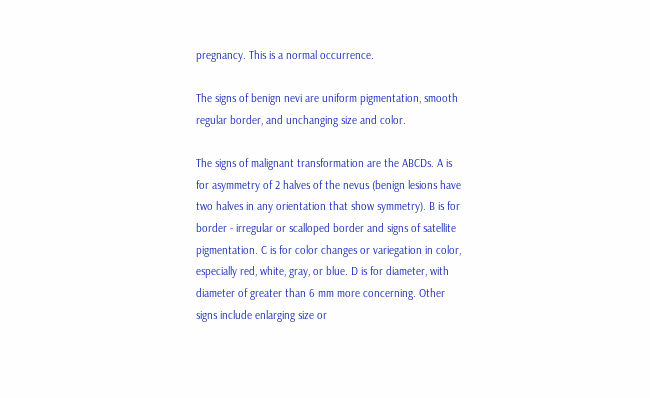pregnancy. This is a normal occurrence.

The signs of benign nevi are uniform pigmentation, smooth regular border, and unchanging size and color.

The signs of malignant transformation are the ABCDs. A is for asymmetry of 2 halves of the nevus (benign lesions have two halves in any orientation that show symmetry). B is for border - irregular or scalloped border and signs of satellite pigmentation. C is for color changes or variegation in color, especially red, white, gray, or blue. D is for diameter, with diameter of greater than 6 mm more concerning. Other signs include enlarging size or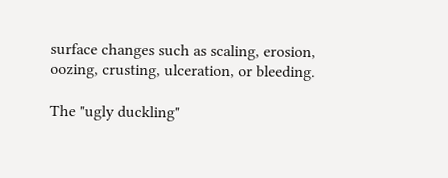surface changes such as scaling, erosion, oozing, crusting, ulceration, or bleeding.

The "ugly duckling"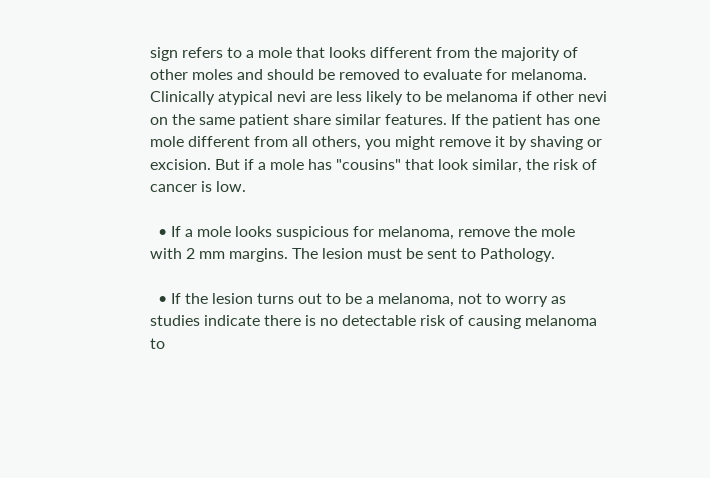sign refers to a mole that looks different from the majority of other moles and should be removed to evaluate for melanoma. Clinically atypical nevi are less likely to be melanoma if other nevi on the same patient share similar features. If the patient has one mole different from all others, you might remove it by shaving or excision. But if a mole has "cousins" that look similar, the risk of cancer is low.

  • If a mole looks suspicious for melanoma, remove the mole with 2 mm margins. The lesion must be sent to Pathology.

  • If the lesion turns out to be a melanoma, not to worry as studies indicate there is no detectable risk of causing melanoma to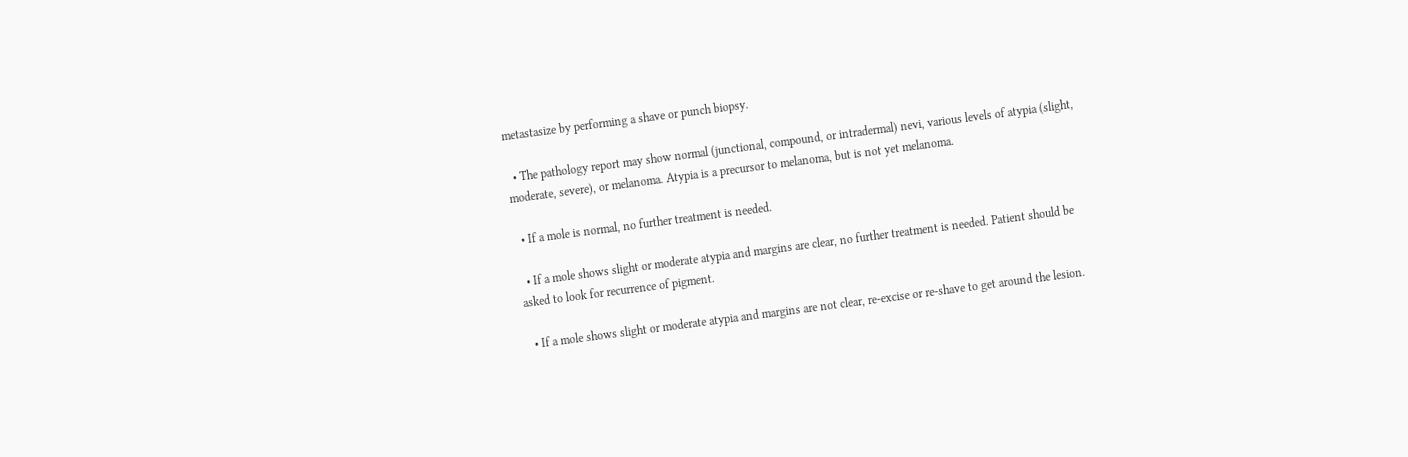metastasize by performing a shave or punch biopsy.

  • The pathology report may show normal (junctional, compound, or intradermal) nevi, various levels of atypia (slight, moderate, severe), or melanoma. Atypia is a precursor to melanoma, but is not yet melanoma.

  • If a mole is normal, no further treatment is needed.

  • If a mole shows slight or moderate atypia and margins are clear, no further treatment is needed. Patient should be asked to look for recurrence of pigment.

  • If a mole shows slight or moderate atypia and margins are not clear, re-excise or re-shave to get around the lesion.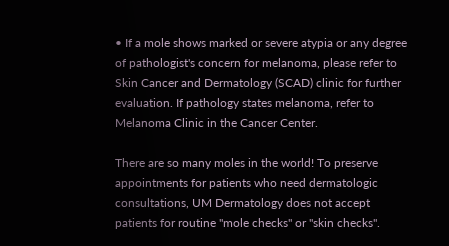• If a mole shows marked or severe atypia or any degree of pathologist's concern for melanoma, please refer to Skin Cancer and Dermatology (SCAD) clinic for further evaluation. If pathology states melanoma, refer to Melanoma Clinic in the Cancer Center.

There are so many moles in the world! To preserve appointments for patients who need dermatologic consultations, UM Dermatology does not accept patients for routine "mole checks" or "skin checks".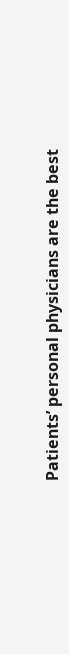Patients’ personal physicians are the best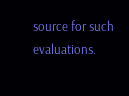source for such evaluations.